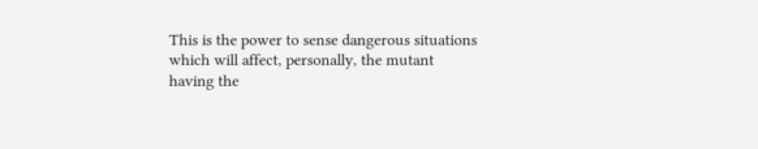This is the power to sense dangerous situations which will affect, personally, the mutant having the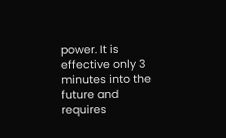power. It is effective only 3 minutes into the future and requires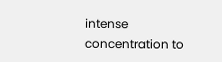intense concentration to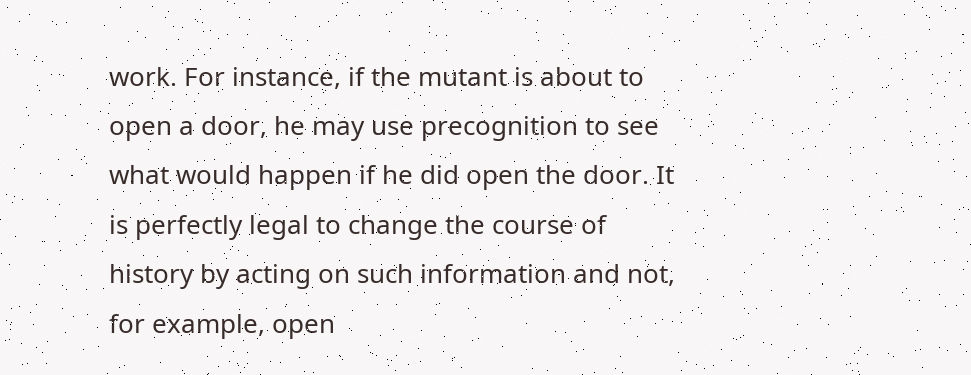work. For instance, if the mutant is about to open a door, he may use precognition to see what would happen if he did open the door. It is perfectly legal to change the course of history by acting on such information and not, for example, open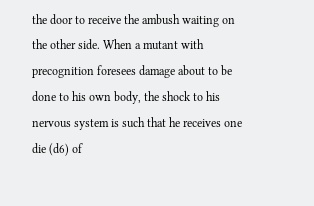the door to receive the ambush waiting on the other side. When a mutant with precognition foresees damage about to be done to his own body, the shock to his nervous system is such that he receives one die (d6) of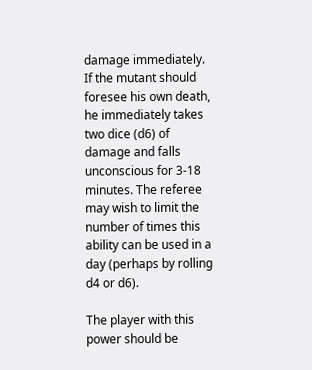damage immediately. If the mutant should foresee his own death, he immediately takes two dice (d6) of damage and falls unconscious for 3-18 minutes. The referee may wish to limit the number of times this ability can be used in a day (perhaps by rolling d4 or d6).

The player with this power should be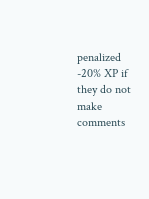penalized -20% XP if they do not make comments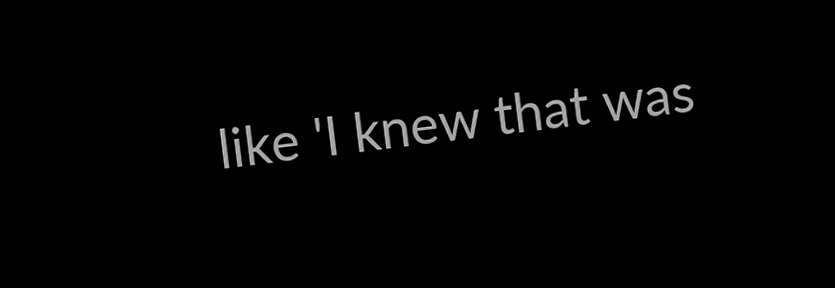like 'I knew that was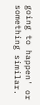going to happen' or something similar.